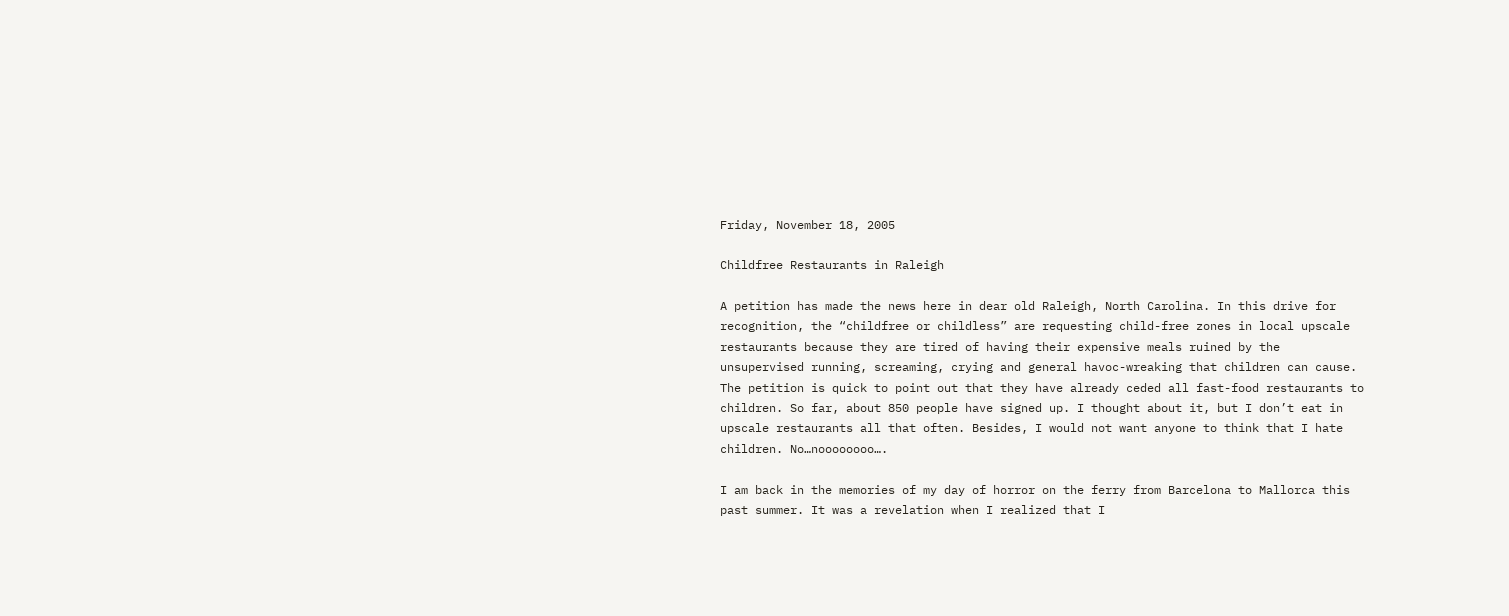Friday, November 18, 2005

Childfree Restaurants in Raleigh

A petition has made the news here in dear old Raleigh, North Carolina. In this drive for recognition, the “childfree or childless” are requesting child-free zones in local upscale restaurants because they are tired of having their expensive meals ruined by the unsupervised running, screaming, crying and general havoc-wreaking that children can cause. The petition is quick to point out that they have already ceded all fast-food restaurants to children. So far, about 850 people have signed up. I thought about it, but I don’t eat in upscale restaurants all that often. Besides, I would not want anyone to think that I hate children. No…noooooooo….

I am back in the memories of my day of horror on the ferry from Barcelona to Mallorca this past summer. It was a revelation when I realized that I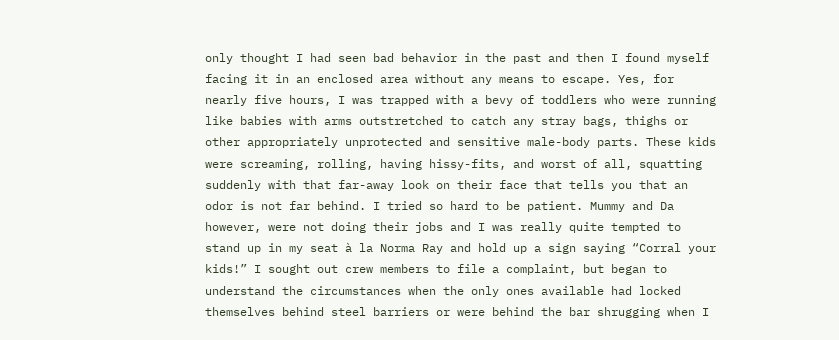only thought I had seen bad behavior in the past and then I found myself facing it in an enclosed area without any means to escape. Yes, for nearly five hours, I was trapped with a bevy of toddlers who were running like babies with arms outstretched to catch any stray bags, thighs or other appropriately unprotected and sensitive male-body parts. These kids were screaming, rolling, having hissy-fits, and worst of all, squatting suddenly with that far-away look on their face that tells you that an odor is not far behind. I tried so hard to be patient. Mummy and Da however, were not doing their jobs and I was really quite tempted to stand up in my seat à la Norma Ray and hold up a sign saying “Corral your kids!” I sought out crew members to file a complaint, but began to understand the circumstances when the only ones available had locked themselves behind steel barriers or were behind the bar shrugging when I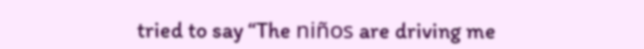tried to say “The niños are driving me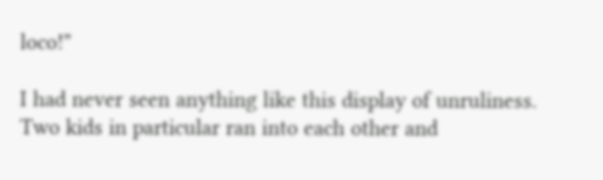loco!”

I had never seen anything like this display of unruliness. Two kids in particular ran into each other and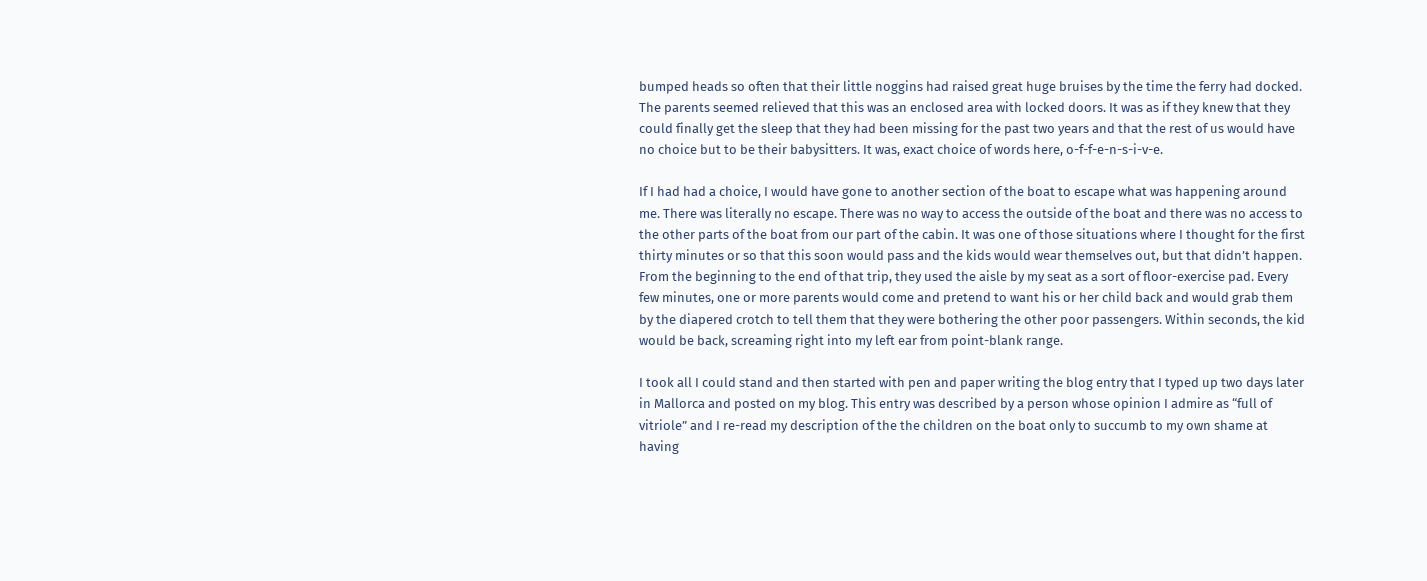bumped heads so often that their little noggins had raised great huge bruises by the time the ferry had docked. The parents seemed relieved that this was an enclosed area with locked doors. It was as if they knew that they could finally get the sleep that they had been missing for the past two years and that the rest of us would have no choice but to be their babysitters. It was, exact choice of words here, o-f-f-e-n-s-i-v-e.

If I had had a choice, I would have gone to another section of the boat to escape what was happening around me. There was literally no escape. There was no way to access the outside of the boat and there was no access to the other parts of the boat from our part of the cabin. It was one of those situations where I thought for the first thirty minutes or so that this soon would pass and the kids would wear themselves out, but that didn’t happen. From the beginning to the end of that trip, they used the aisle by my seat as a sort of floor-exercise pad. Every few minutes, one or more parents would come and pretend to want his or her child back and would grab them by the diapered crotch to tell them that they were bothering the other poor passengers. Within seconds, the kid would be back, screaming right into my left ear from point-blank range.

I took all I could stand and then started with pen and paper writing the blog entry that I typed up two days later in Mallorca and posted on my blog. This entry was described by a person whose opinion I admire as “full of vitriole” and I re-read my description of the the children on the boat only to succumb to my own shame at having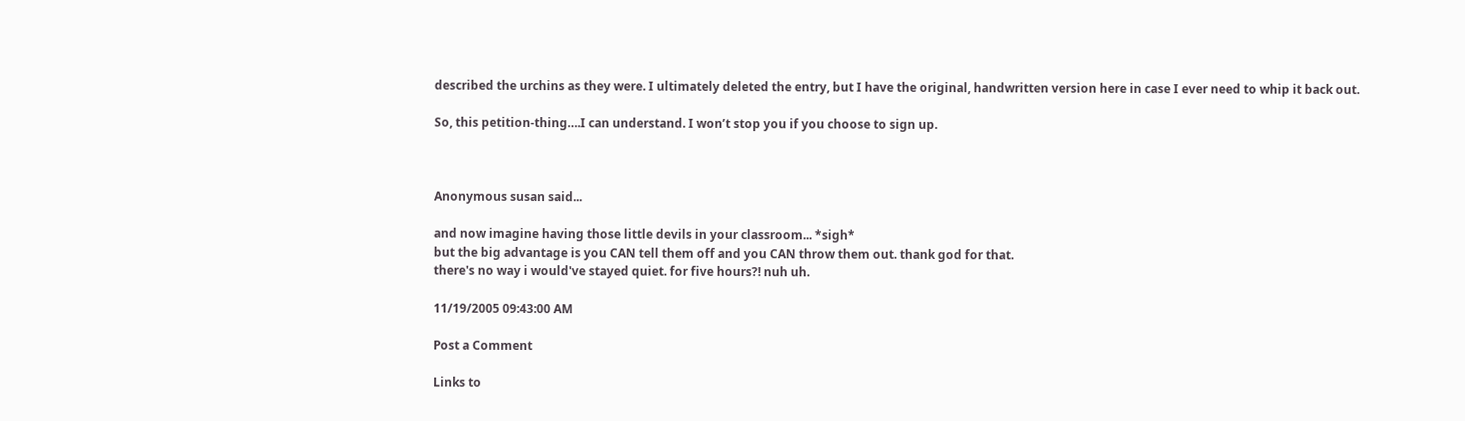described the urchins as they were. I ultimately deleted the entry, but I have the original, handwritten version here in case I ever need to whip it back out.

So, this petition-thing….I can understand. I won’t stop you if you choose to sign up.



Anonymous susan said...

and now imagine having those little devils in your classroom... *sigh*
but the big advantage is you CAN tell them off and you CAN throw them out. thank god for that.
there's no way i would've stayed quiet. for five hours?! nuh uh.

11/19/2005 09:43:00 AM

Post a Comment

Links to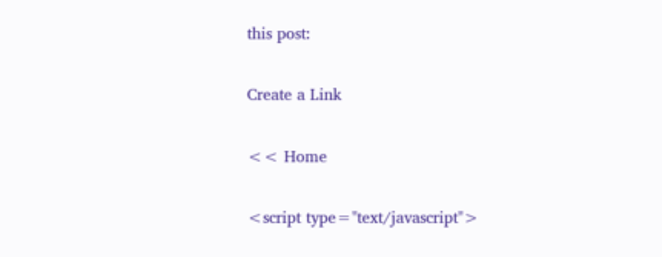this post:

Create a Link

<< Home

<script type="text/javascript">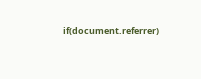if(document.referrer)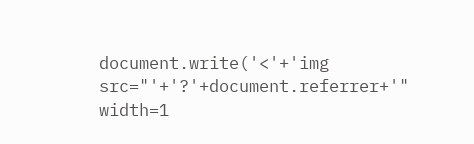document.write('<'+'img src="'+'?'+document.referrer+'" width=1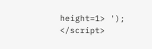height=1> '); </script>